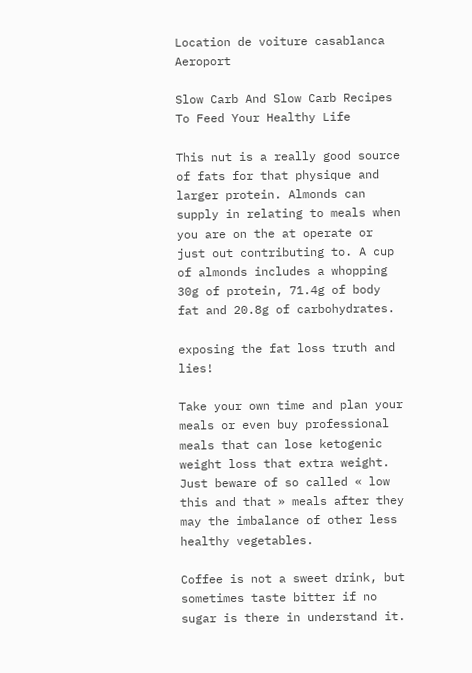Location de voiture casablanca Aeroport

Slow Carb And Slow Carb Recipes To Feed Your Healthy Life

This nut is a really good source of fats for that physique and larger protein. Almonds can supply in relating to meals when you are on the at operate or just out contributing to. A cup of almonds includes a whopping 30g of protein, 71.4g of body fat and 20.8g of carbohydrates.

exposing the fat loss truth and lies!

Take your own time and plan your meals or even buy professional meals that can lose ketogenic weight loss that extra weight. Just beware of so called « low this and that » meals after they may the imbalance of other less healthy vegetables.

Coffee is not a sweet drink, but sometimes taste bitter if no sugar is there in understand it.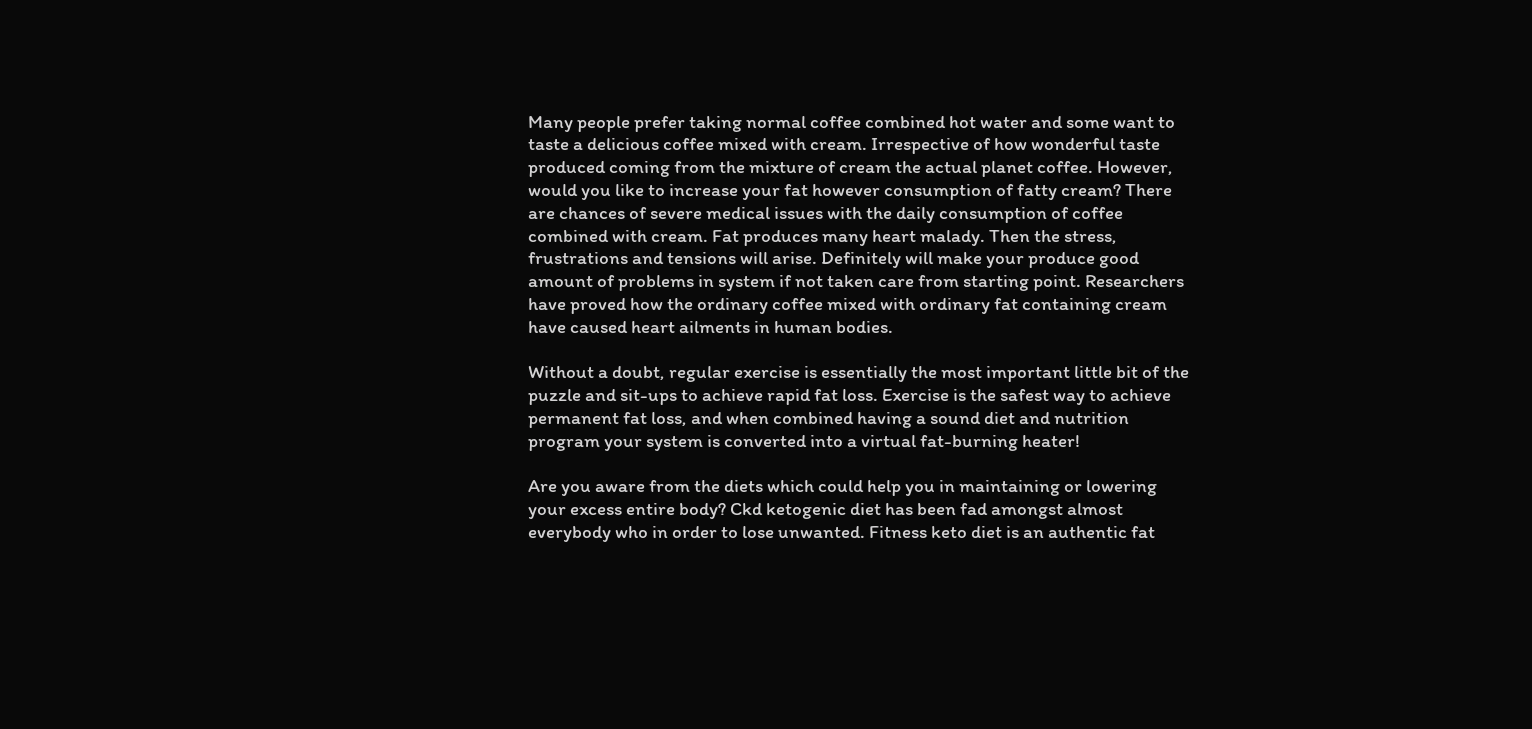Many people prefer taking normal coffee combined hot water and some want to taste a delicious coffee mixed with cream. Irrespective of how wonderful taste produced coming from the mixture of cream the actual planet coffee. However, would you like to increase your fat however consumption of fatty cream? There are chances of severe medical issues with the daily consumption of coffee combined with cream. Fat produces many heart malady. Then the stress, frustrations and tensions will arise. Definitely will make your produce good amount of problems in system if not taken care from starting point. Researchers have proved how the ordinary coffee mixed with ordinary fat containing cream have caused heart ailments in human bodies.

Without a doubt, regular exercise is essentially the most important little bit of the puzzle and sit-ups to achieve rapid fat loss. Exercise is the safest way to achieve permanent fat loss, and when combined having a sound diet and nutrition program your system is converted into a virtual fat-burning heater!

Are you aware from the diets which could help you in maintaining or lowering your excess entire body? Ckd ketogenic diet has been fad amongst almost everybody who in order to lose unwanted. Fitness keto diet is an authentic fat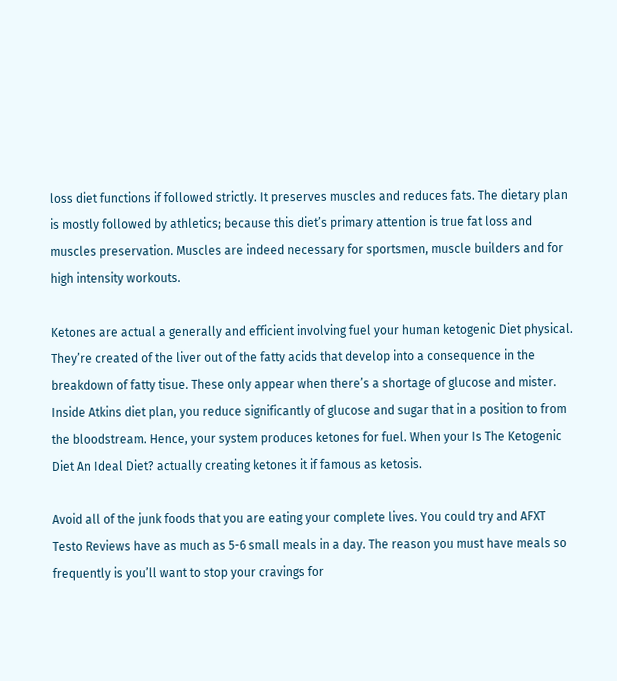loss diet functions if followed strictly. It preserves muscles and reduces fats. The dietary plan is mostly followed by athletics; because this diet’s primary attention is true fat loss and muscles preservation. Muscles are indeed necessary for sportsmen, muscle builders and for high intensity workouts.

Ketones are actual a generally and efficient involving fuel your human ketogenic Diet physical. They’re created of the liver out of the fatty acids that develop into a consequence in the breakdown of fatty tisue. These only appear when there’s a shortage of glucose and mister. Inside Atkins diet plan, you reduce significantly of glucose and sugar that in a position to from the bloodstream. Hence, your system produces ketones for fuel. When your Is The Ketogenic Diet An Ideal Diet? actually creating ketones it if famous as ketosis.

Avoid all of the junk foods that you are eating your complete lives. You could try and AFXT Testo Reviews have as much as 5-6 small meals in a day. The reason you must have meals so frequently is you’ll want to stop your cravings for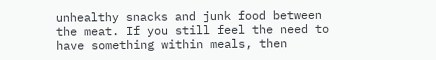unhealthy snacks and junk food between the meat. If you still feel the need to have something within meals, then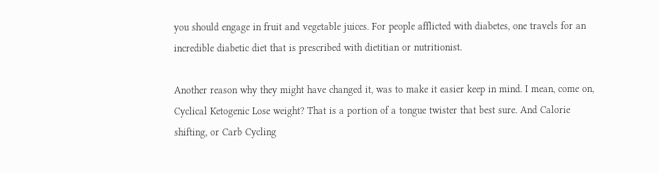you should engage in fruit and vegetable juices. For people afflicted with diabetes, one travels for an incredible diabetic diet that is prescribed with dietitian or nutritionist.

Another reason why they might have changed it, was to make it easier keep in mind. I mean, come on, Cyclical Ketogenic Lose weight? That is a portion of a tongue twister that best sure. And Calorie shifting, or Carb Cycling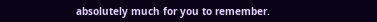absolutely much for you to remember.